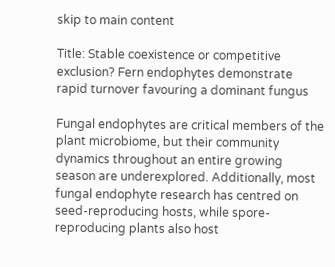skip to main content

Title: Stable coexistence or competitive exclusion? Fern endophytes demonstrate rapid turnover favouring a dominant fungus

Fungal endophytes are critical members of the plant microbiome, but their community dynamics throughout an entire growing season are underexplored. Additionally, most fungal endophyte research has centred on seed‐reproducing hosts, while spore‐reproducing plants also host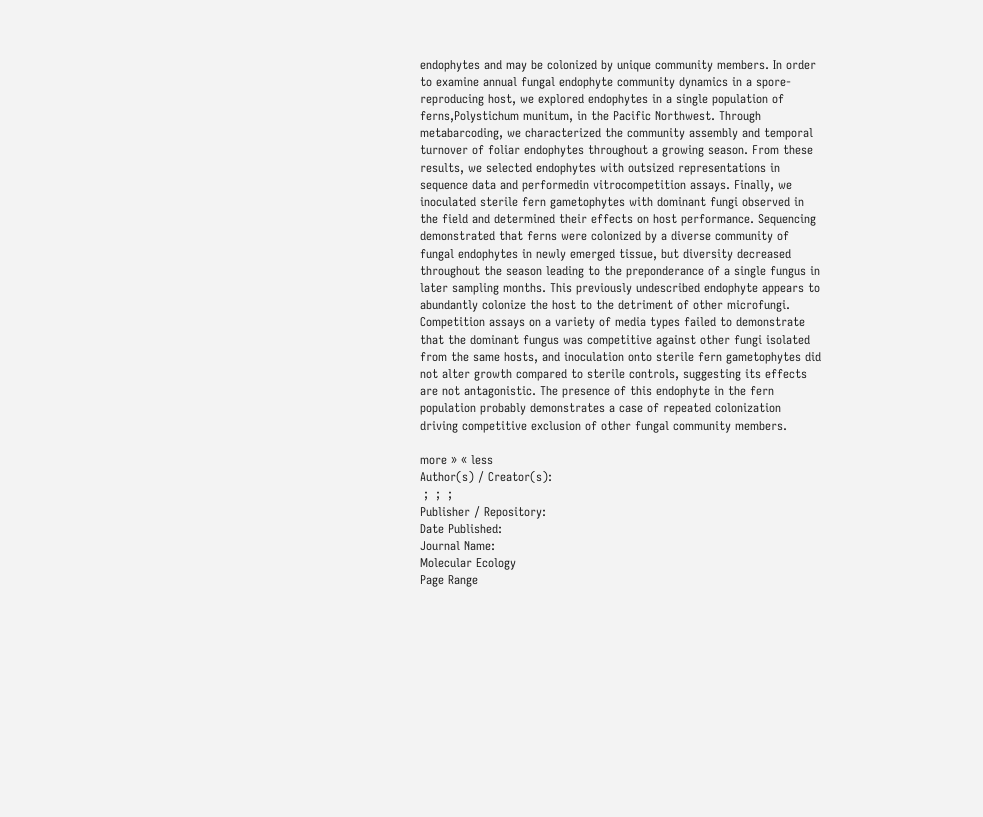endophytes and may be colonized by unique community members. In order to examine annual fungal endophyte community dynamics in a spore‐reproducing host, we explored endophytes in a single population of ferns,Polystichum munitum, in the Pacific Northwest. Through metabarcoding, we characterized the community assembly and temporal turnover of foliar endophytes throughout a growing season. From these results, we selected endophytes with outsized representations in sequence data and performedin vitrocompetition assays. Finally, we inoculated sterile fern gametophytes with dominant fungi observed in the field and determined their effects on host performance. Sequencing demonstrated that ferns were colonized by a diverse community of fungal endophytes in newly emerged tissue, but diversity decreased throughout the season leading to the preponderance of a single fungus in later sampling months. This previously undescribed endophyte appears to abundantly colonize the host to the detriment of other microfungi. Competition assays on a variety of media types failed to demonstrate that the dominant fungus was competitive against other fungi isolated from the same hosts, and inoculation onto sterile fern gametophytes did not alter growth compared to sterile controls, suggesting its effects are not antagonistic. The presence of this endophyte in the fern population probably demonstrates a case of repeated colonization driving competitive exclusion of other fungal community members.

more » « less
Author(s) / Creator(s):
 ;  ;  ;
Publisher / Repository:
Date Published:
Journal Name:
Molecular Ecology
Page Range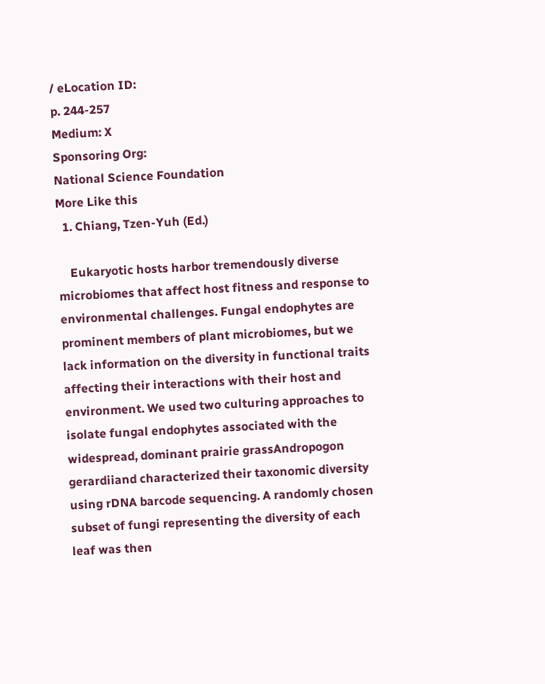/ eLocation ID:
p. 244-257
Medium: X
Sponsoring Org:
National Science Foundation
More Like this
  1. Chiang, Tzen-Yuh (Ed.)

    Eukaryotic hosts harbor tremendously diverse microbiomes that affect host fitness and response to environmental challenges. Fungal endophytes are prominent members of plant microbiomes, but we lack information on the diversity in functional traits affecting their interactions with their host and environment. We used two culturing approaches to isolate fungal endophytes associated with the widespread, dominant prairie grassAndropogon gerardiiand characterized their taxonomic diversity using rDNA barcode sequencing. A randomly chosen subset of fungi representing the diversity of each leaf was then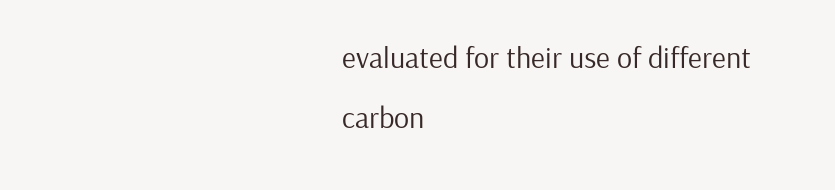evaluated for their use of different carbon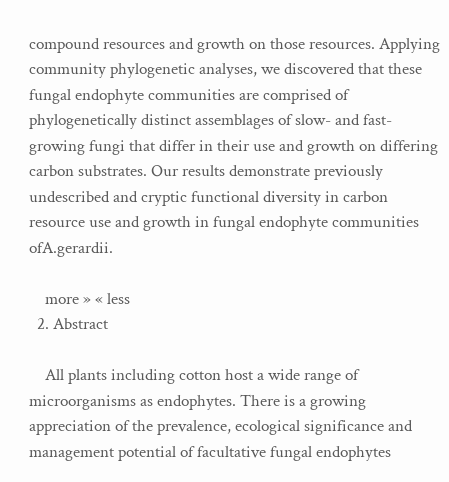compound resources and growth on those resources. Applying community phylogenetic analyses, we discovered that these fungal endophyte communities are comprised of phylogenetically distinct assemblages of slow- and fast-growing fungi that differ in their use and growth on differing carbon substrates. Our results demonstrate previously undescribed and cryptic functional diversity in carbon resource use and growth in fungal endophyte communities ofA.gerardii.

    more » « less
  2. Abstract

    All plants including cotton host a wide range of microorganisms as endophytes. There is a growing appreciation of the prevalence, ecological significance and management potential of facultative fungal endophytes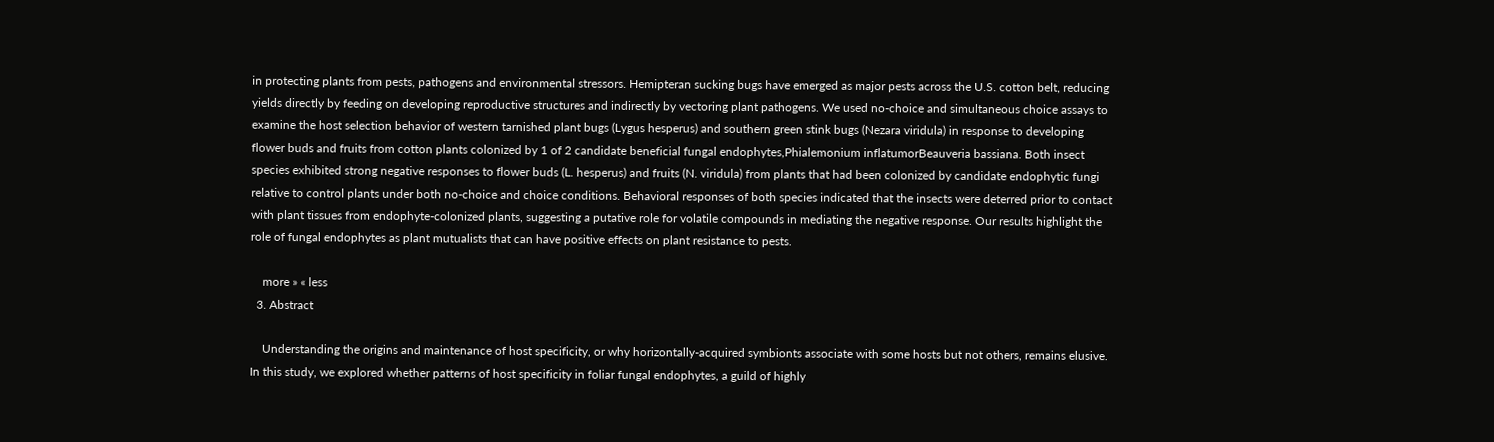in protecting plants from pests, pathogens and environmental stressors. Hemipteran sucking bugs have emerged as major pests across the U.S. cotton belt, reducing yields directly by feeding on developing reproductive structures and indirectly by vectoring plant pathogens. We used no‐choice and simultaneous choice assays to examine the host selection behavior of western tarnished plant bugs (Lygus hesperus) and southern green stink bugs (Nezara viridula) in response to developing flower buds and fruits from cotton plants colonized by 1 of 2 candidate beneficial fungal endophytes,Phialemonium inflatumorBeauveria bassiana. Both insect species exhibited strong negative responses to flower buds (L. hesperus) and fruits (N. viridula) from plants that had been colonized by candidate endophytic fungi relative to control plants under both no‐choice and choice conditions. Behavioral responses of both species indicated that the insects were deterred prior to contact with plant tissues from endophyte‐colonized plants, suggesting a putative role for volatile compounds in mediating the negative response. Our results highlight the role of fungal endophytes as plant mutualists that can have positive effects on plant resistance to pests.

    more » « less
  3. Abstract

    Understanding the origins and maintenance of host specificity, or why horizontally‐acquired symbionts associate with some hosts but not others, remains elusive. In this study, we explored whether patterns of host specificity in foliar fungal endophytes, a guild of highly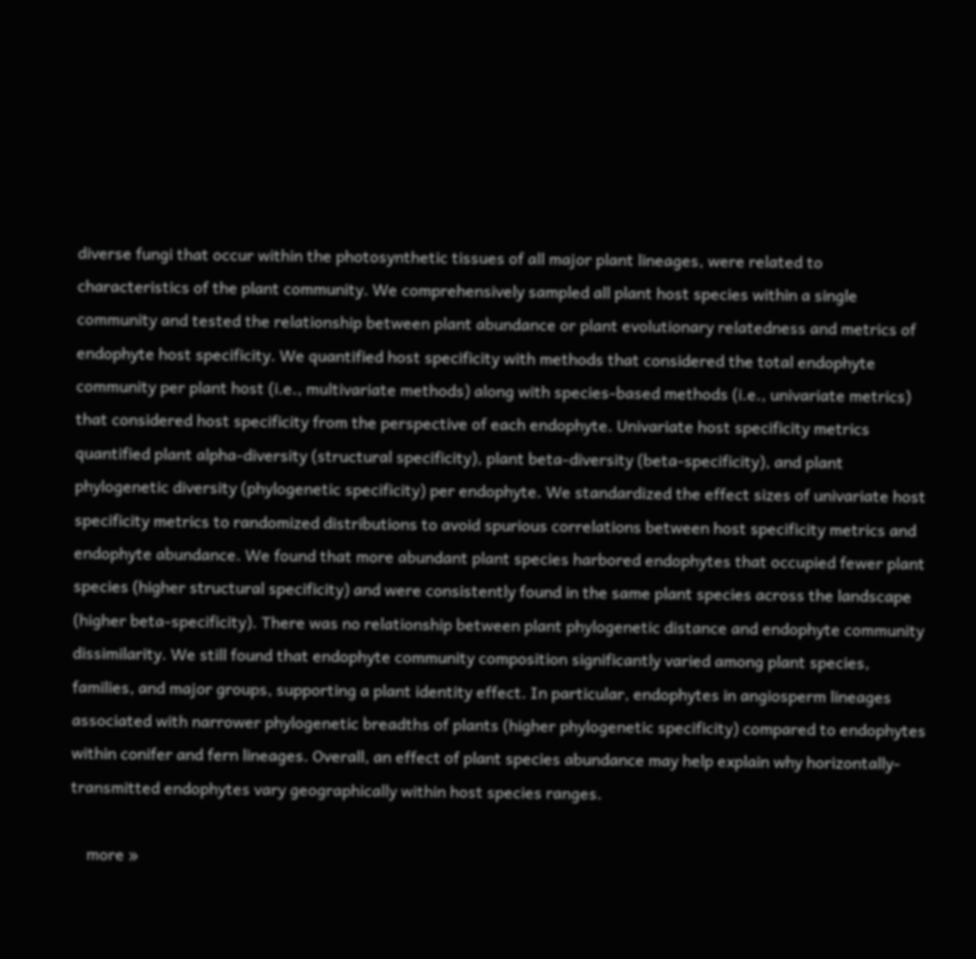diverse fungi that occur within the photosynthetic tissues of all major plant lineages, were related to characteristics of the plant community. We comprehensively sampled all plant host species within a single community and tested the relationship between plant abundance or plant evolutionary relatedness and metrics of endophyte host specificity. We quantified host specificity with methods that considered the total endophyte community per plant host (i.e., multivariate methods) along with species‐based methods (i.e., univariate metrics) that considered host specificity from the perspective of each endophyte. Univariate host specificity metrics quantified plant alpha‐diversity (structural specificity), plant beta‐diversity (beta‐specificity), and plant phylogenetic diversity (phylogenetic specificity) per endophyte. We standardized the effect sizes of univariate host specificity metrics to randomized distributions to avoid spurious correlations between host specificity metrics and endophyte abundance. We found that more abundant plant species harbored endophytes that occupied fewer plant species (higher structural specificity) and were consistently found in the same plant species across the landscape (higher beta‐specificity). There was no relationship between plant phylogenetic distance and endophyte community dissimilarity. We still found that endophyte community composition significantly varied among plant species, families, and major groups, supporting a plant identity effect. In particular, endophytes in angiosperm lineages associated with narrower phylogenetic breadths of plants (higher phylogenetic specificity) compared to endophytes within conifer and fern lineages. Overall, an effect of plant species abundance may help explain why horizontally‐transmitted endophytes vary geographically within host species ranges.

    more »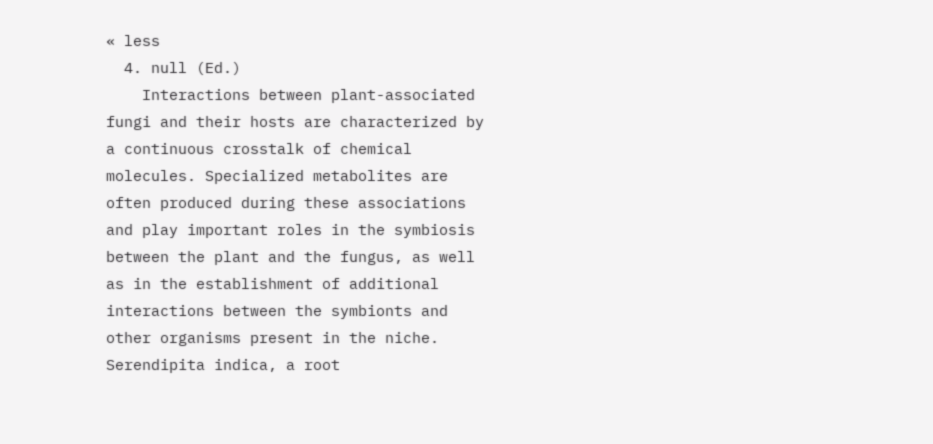« less
  4. null (Ed.)
    Interactions between plant-associated fungi and their hosts are characterized by a continuous crosstalk of chemical molecules. Specialized metabolites are often produced during these associations and play important roles in the symbiosis between the plant and the fungus, as well as in the establishment of additional interactions between the symbionts and other organisms present in the niche. Serendipita indica, a root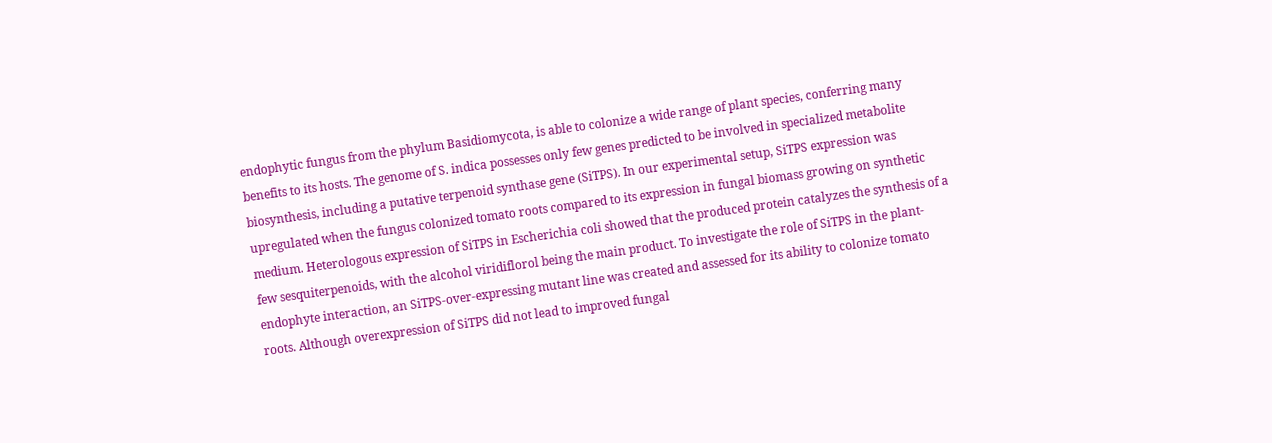endophytic fungus from the phylum Basidiomycota, is able to colonize a wide range of plant species, conferring many benefits to its hosts. The genome of S. indica possesses only few genes predicted to be involved in specialized metabolite biosynthesis, including a putative terpenoid synthase gene (SiTPS). In our experimental setup, SiTPS expression was upregulated when the fungus colonized tomato roots compared to its expression in fungal biomass growing on synthetic medium. Heterologous expression of SiTPS in Escherichia coli showed that the produced protein catalyzes the synthesis of a few sesquiterpenoids, with the alcohol viridiflorol being the main product. To investigate the role of SiTPS in the plant-endophyte interaction, an SiTPS-over-expressing mutant line was created and assessed for its ability to colonize tomato roots. Although overexpression of SiTPS did not lead to improved fungal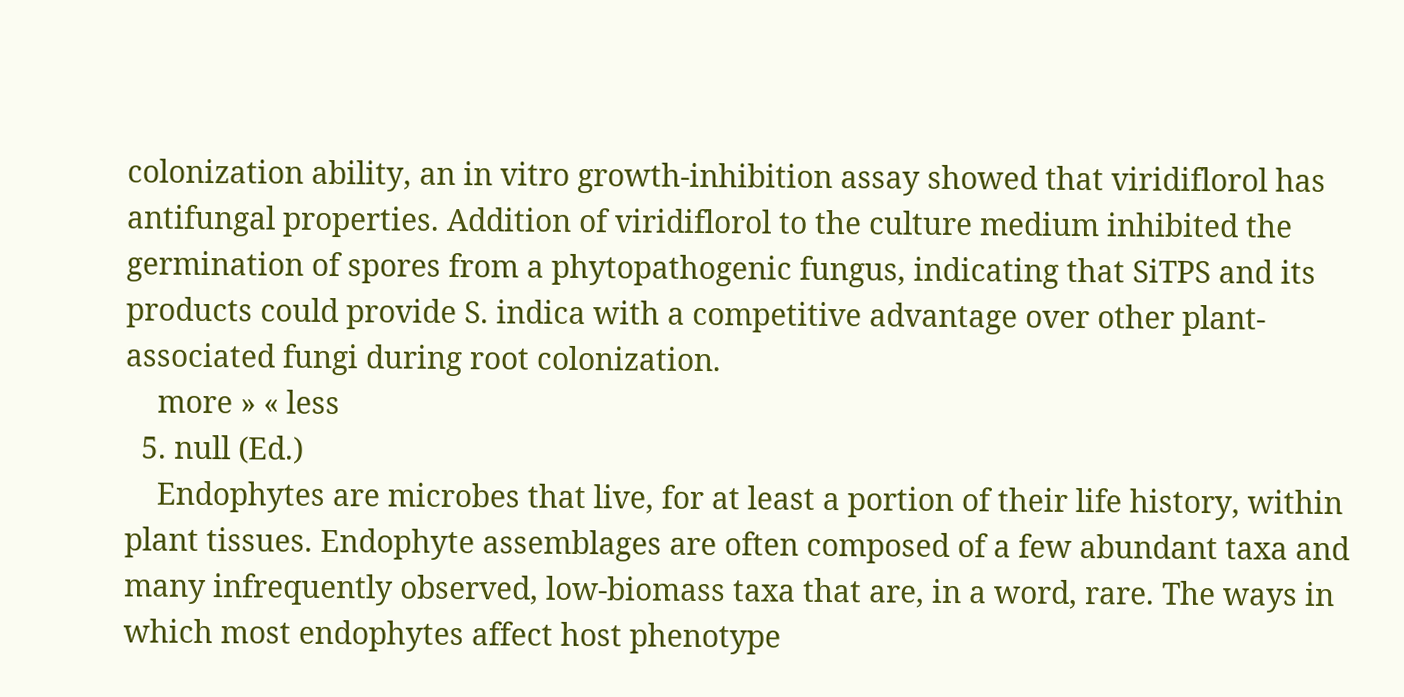colonization ability, an in vitro growth-inhibition assay showed that viridiflorol has antifungal properties. Addition of viridiflorol to the culture medium inhibited the germination of spores from a phytopathogenic fungus, indicating that SiTPS and its products could provide S. indica with a competitive advantage over other plant-associated fungi during root colonization.
    more » « less
  5. null (Ed.)
    Endophytes are microbes that live, for at least a portion of their life history, within plant tissues. Endophyte assemblages are often composed of a few abundant taxa and many infrequently observed, low-biomass taxa that are, in a word, rare. The ways in which most endophytes affect host phenotype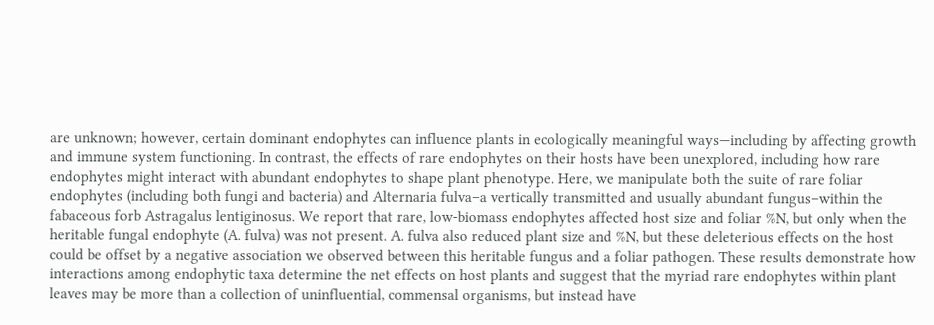are unknown; however, certain dominant endophytes can influence plants in ecologically meaningful ways—including by affecting growth and immune system functioning. In contrast, the effects of rare endophytes on their hosts have been unexplored, including how rare endophytes might interact with abundant endophytes to shape plant phenotype. Here, we manipulate both the suite of rare foliar endophytes (including both fungi and bacteria) and Alternaria fulva–a vertically transmitted and usually abundant fungus–within the fabaceous forb Astragalus lentiginosus. We report that rare, low-biomass endophytes affected host size and foliar %N, but only when the heritable fungal endophyte (A. fulva) was not present. A. fulva also reduced plant size and %N, but these deleterious effects on the host could be offset by a negative association we observed between this heritable fungus and a foliar pathogen. These results demonstrate how interactions among endophytic taxa determine the net effects on host plants and suggest that the myriad rare endophytes within plant leaves may be more than a collection of uninfluential, commensal organisms, but instead have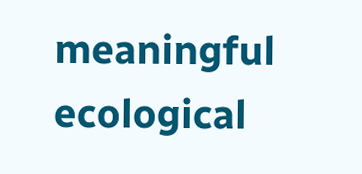meaningful ecological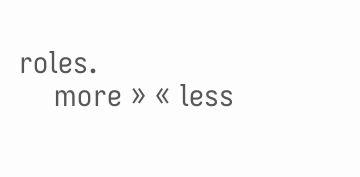roles.
    more » « less